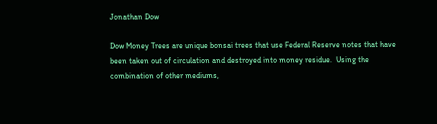Jonathan Dow

Dow Money Trees are unique bonsai trees that use Federal Reserve notes that have been taken out of circulation and destroyed into money residue.  Using the combination of other mediums,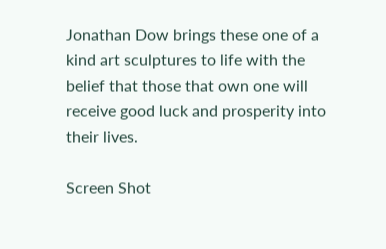Jonathan Dow brings these one of a kind art sculptures to life with the belief that those that own one will receive good luck and prosperity into their lives.

Screen Shot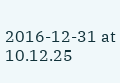2016-12-31 at 10.12.25